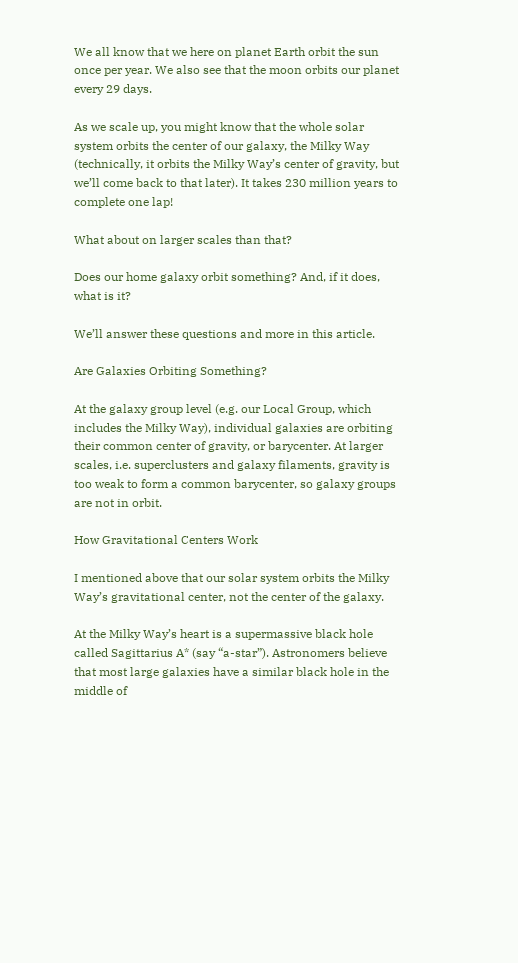We all know that we here on planet Earth orbit the sun once per year. We also see that the moon orbits our planet every 29 days.

As we scale up, you might know that the whole solar system orbits the center of our galaxy, the Milky Way (technically, it orbits the Milky Way’s center of gravity, but we’ll come back to that later). It takes 230 million years to complete one lap!

What about on larger scales than that?

Does our home galaxy orbit something? And, if it does, what is it?

We’ll answer these questions and more in this article.

Are Galaxies Orbiting Something?

At the galaxy group level (e.g. our Local Group, which includes the Milky Way), individual galaxies are orbiting their common center of gravity, or barycenter. At larger scales, i.e. superclusters and galaxy filaments, gravity is too weak to form a common barycenter, so galaxy groups are not in orbit.

How Gravitational Centers Work

I mentioned above that our solar system orbits the Milky Way’s gravitational center, not the center of the galaxy.

At the Milky Way’s heart is a supermassive black hole called Sagittarius A* (say “a-star”). Astronomers believe that most large galaxies have a similar black hole in the middle of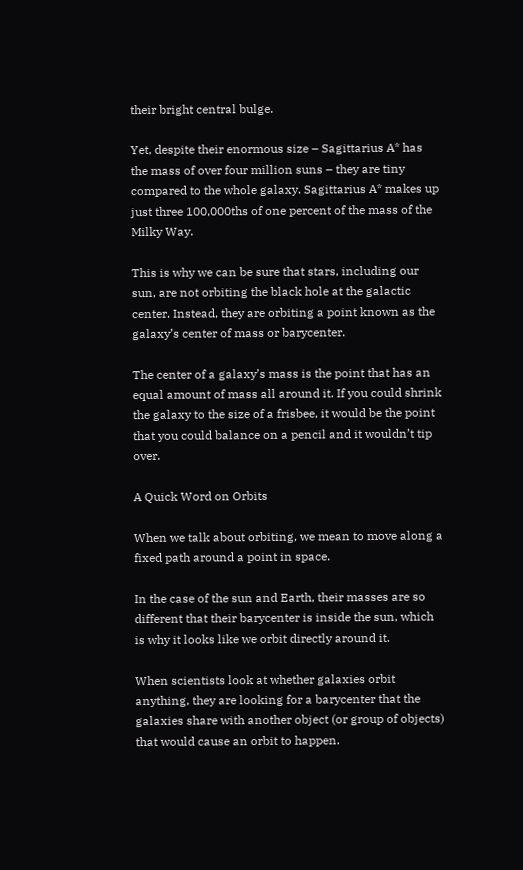their bright central bulge.

Yet, despite their enormous size – Sagittarius A* has the mass of over four million suns – they are tiny compared to the whole galaxy. Sagittarius A* makes up just three 100,000ths of one percent of the mass of the Milky Way.

This is why we can be sure that stars, including our sun, are not orbiting the black hole at the galactic center. Instead, they are orbiting a point known as the galaxy’s center of mass or barycenter.

The center of a galaxy’s mass is the point that has an equal amount of mass all around it. If you could shrink the galaxy to the size of a frisbee, it would be the point that you could balance on a pencil and it wouldn’t tip over.

A Quick Word on Orbits

When we talk about orbiting, we mean to move along a fixed path around a point in space.

In the case of the sun and Earth, their masses are so different that their barycenter is inside the sun, which is why it looks like we orbit directly around it.

When scientists look at whether galaxies orbit anything, they are looking for a barycenter that the galaxies share with another object (or group of objects) that would cause an orbit to happen.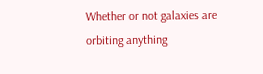Whether or not galaxies are orbiting anything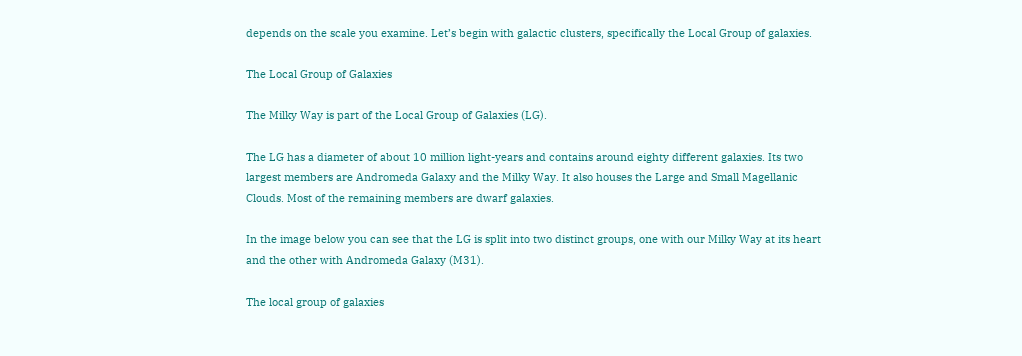depends on the scale you examine. Let’s begin with galactic clusters, specifically the Local Group of galaxies.

The Local Group of Galaxies

The Milky Way is part of the Local Group of Galaxies (LG).

The LG has a diameter of about 10 million light-years and contains around eighty different galaxies. Its two largest members are Andromeda Galaxy and the Milky Way. It also houses the Large and Small Magellanic Clouds. Most of the remaining members are dwarf galaxies.

In the image below you can see that the LG is split into two distinct groups, one with our Milky Way at its heart and the other with Andromeda Galaxy (M31).

The local group of galaxies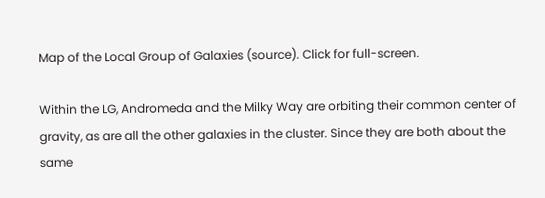Map of the Local Group of Galaxies (source). Click for full-screen.

Within the LG, Andromeda and the Milky Way are orbiting their common center of gravity, as are all the other galaxies in the cluster. Since they are both about the same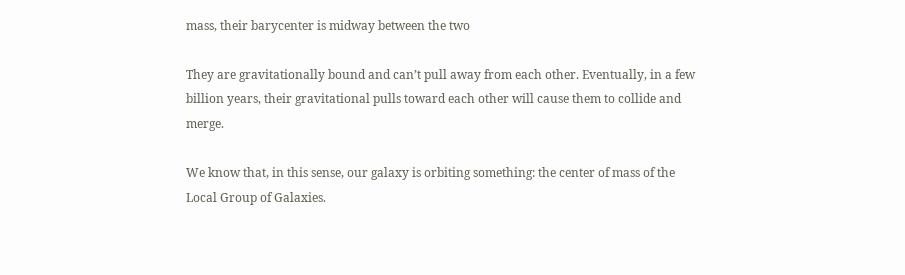mass, their barycenter is midway between the two

They are gravitationally bound and can’t pull away from each other. Eventually, in a few billion years, their gravitational pulls toward each other will cause them to collide and merge.

We know that, in this sense, our galaxy is orbiting something: the center of mass of the Local Group of Galaxies.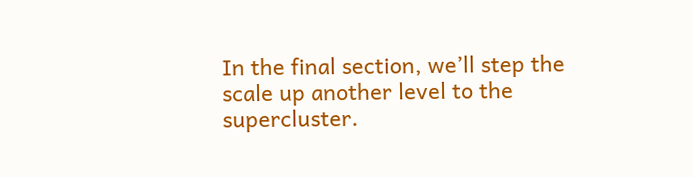In the final section, we’ll step the scale up another level to the supercluster.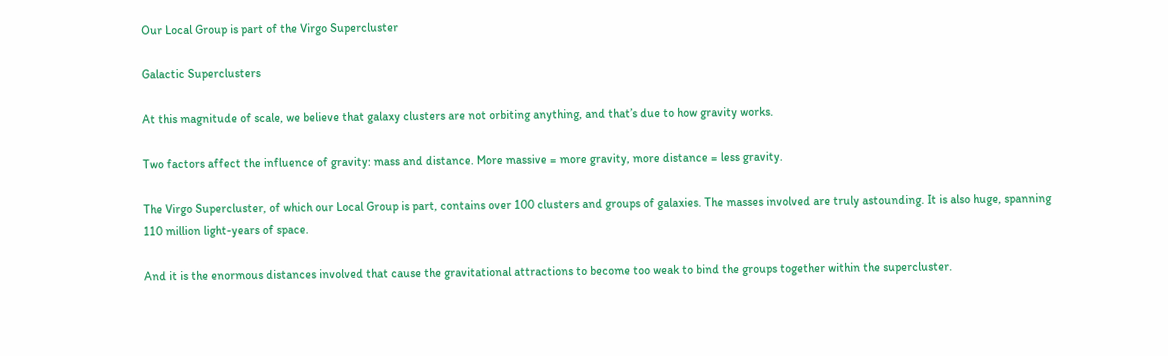Our Local Group is part of the Virgo Supercluster

Galactic Superclusters

At this magnitude of scale, we believe that galaxy clusters are not orbiting anything, and that’s due to how gravity works.

Two factors affect the influence of gravity: mass and distance. More massive = more gravity, more distance = less gravity.

The Virgo Supercluster, of which our Local Group is part, contains over 100 clusters and groups of galaxies. The masses involved are truly astounding. It is also huge, spanning 110 million light-years of space.

And it is the enormous distances involved that cause the gravitational attractions to become too weak to bind the groups together within the supercluster.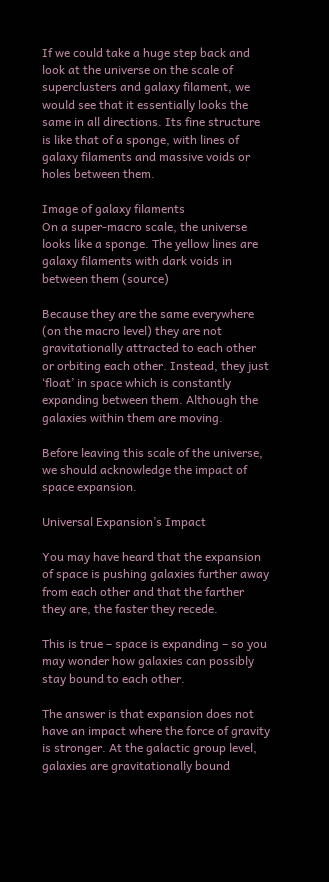If we could take a huge step back and look at the universe on the scale of superclusters and galaxy filament, we would see that it essentially looks the same in all directions. Its fine structure is like that of a sponge, with lines of galaxy filaments and massive voids or holes between them.

Image of galaxy filaments
On a super-macro scale, the universe looks like a sponge. The yellow lines are galaxy filaments with dark voids in between them (source)

Because they are the same everywhere (on the macro level) they are not gravitationally attracted to each other or orbiting each other. Instead, they just ‘float’ in space which is constantly expanding between them. Although the galaxies within them are moving.

Before leaving this scale of the universe, we should acknowledge the impact of space expansion.

Universal Expansion’s Impact

You may have heard that the expansion of space is pushing galaxies further away from each other and that the farther they are, the faster they recede.

This is true – space is expanding – so you may wonder how galaxies can possibly stay bound to each other.

The answer is that expansion does not have an impact where the force of gravity is stronger. At the galactic group level, galaxies are gravitationally bound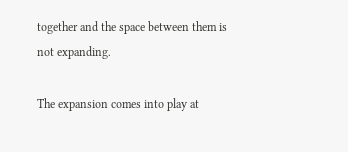together and the space between them is not expanding.

The expansion comes into play at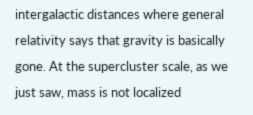intergalactic distances where general relativity says that gravity is basically gone. At the supercluster scale, as we just saw, mass is not localized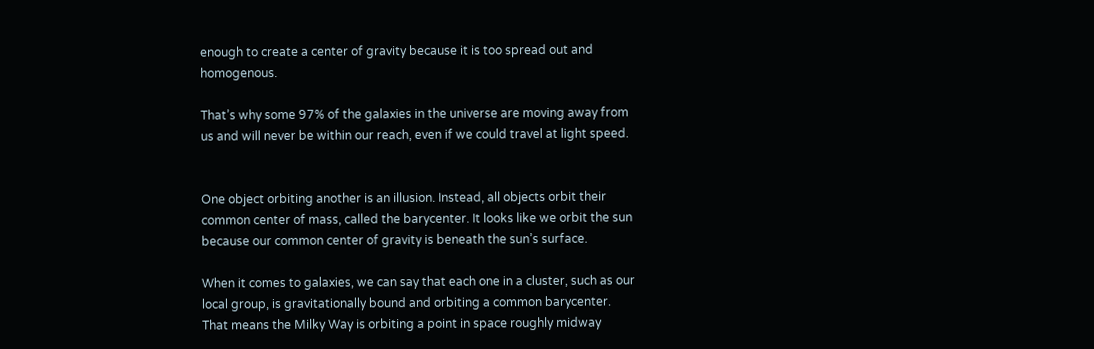enough to create a center of gravity because it is too spread out and homogenous.

That’s why some 97% of the galaxies in the universe are moving away from us and will never be within our reach, even if we could travel at light speed.


One object orbiting another is an illusion. Instead, all objects orbit their common center of mass, called the barycenter. It looks like we orbit the sun because our common center of gravity is beneath the sun’s surface.

When it comes to galaxies, we can say that each one in a cluster, such as our local group, is gravitationally bound and orbiting a common barycenter. That means the Milky Way is orbiting a point in space roughly midway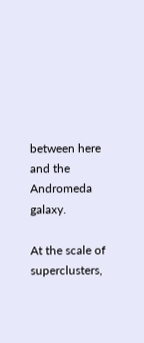between here and the Andromeda galaxy.

At the scale of superclusters,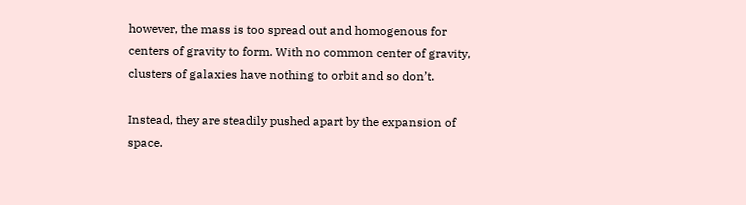however, the mass is too spread out and homogenous for centers of gravity to form. With no common center of gravity, clusters of galaxies have nothing to orbit and so don’t.

Instead, they are steadily pushed apart by the expansion of space.